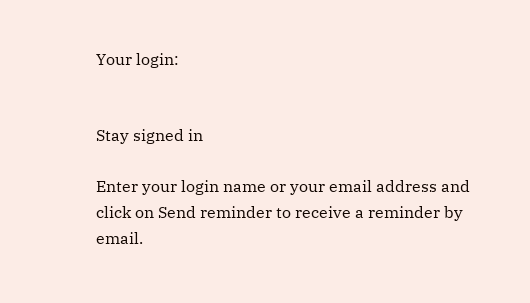Your login:


Stay signed in

Enter your login name or your email address and click on Send reminder to receive a reminder by email.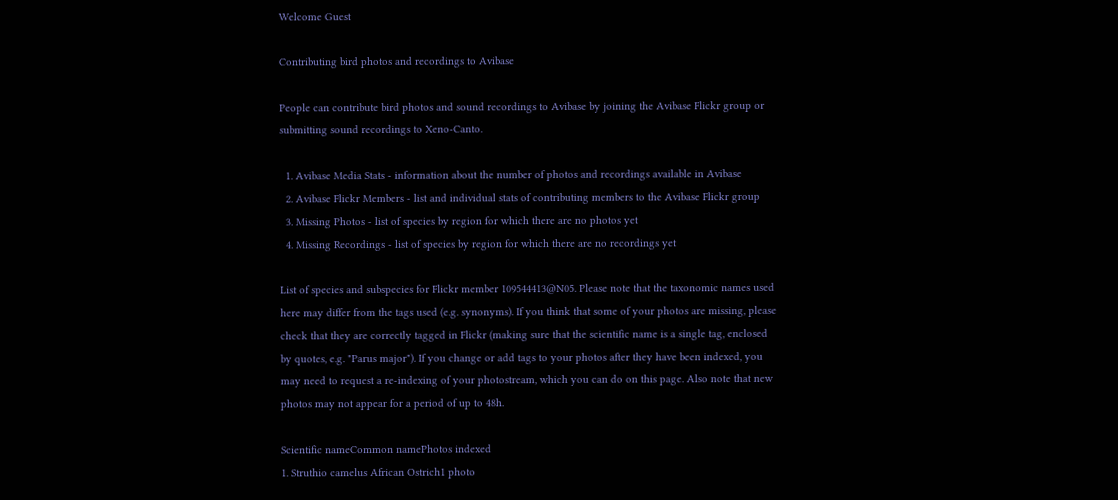Welcome Guest

Contributing bird photos and recordings to Avibase

People can contribute bird photos and sound recordings to Avibase by joining the Avibase Flickr group or submitting sound recordings to Xeno-Canto.

  1. Avibase Media Stats - information about the number of photos and recordings available in Avibase
  2. Avibase Flickr Members - list and individual stats of contributing members to the Avibase Flickr group
  3. Missing Photos - list of species by region for which there are no photos yet
  4. Missing Recordings - list of species by region for which there are no recordings yet

List of species and subspecies for Flickr member 109544413@N05. Please note that the taxonomic names used here may differ from the tags used (e.g. synonyms). If you think that some of your photos are missing, please check that they are correctly tagged in Flickr (making sure that the scientific name is a single tag, enclosed by quotes, e.g. "Parus major"). If you change or add tags to your photos after they have been indexed, you may need to request a re-indexing of your photostream, which you can do on this page. Also note that new photos may not appear for a period of up to 48h.

Scientific nameCommon namePhotos indexed
1. Struthio camelus African Ostrich1 photo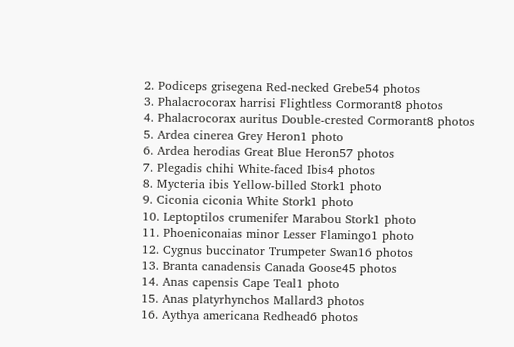2. Podiceps grisegena Red-necked Grebe54 photos
3. Phalacrocorax harrisi Flightless Cormorant8 photos
4. Phalacrocorax auritus Double-crested Cormorant8 photos
5. Ardea cinerea Grey Heron1 photo
6. Ardea herodias Great Blue Heron57 photos
7. Plegadis chihi White-faced Ibis4 photos
8. Mycteria ibis Yellow-billed Stork1 photo
9. Ciconia ciconia White Stork1 photo
10. Leptoptilos crumenifer Marabou Stork1 photo
11. Phoeniconaias minor Lesser Flamingo1 photo
12. Cygnus buccinator Trumpeter Swan16 photos
13. Branta canadensis Canada Goose45 photos
14. Anas capensis Cape Teal1 photo
15. Anas platyrhynchos Mallard3 photos
16. Aythya americana Redhead6 photos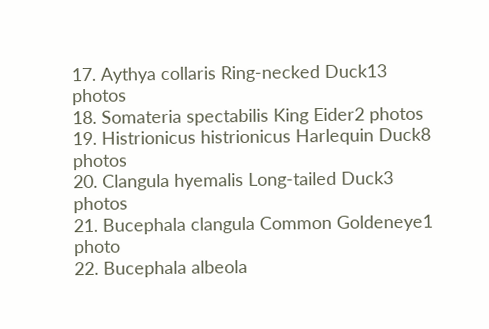17. Aythya collaris Ring-necked Duck13 photos
18. Somateria spectabilis King Eider2 photos
19. Histrionicus histrionicus Harlequin Duck8 photos
20. Clangula hyemalis Long-tailed Duck3 photos
21. Bucephala clangula Common Goldeneye1 photo
22. Bucephala albeola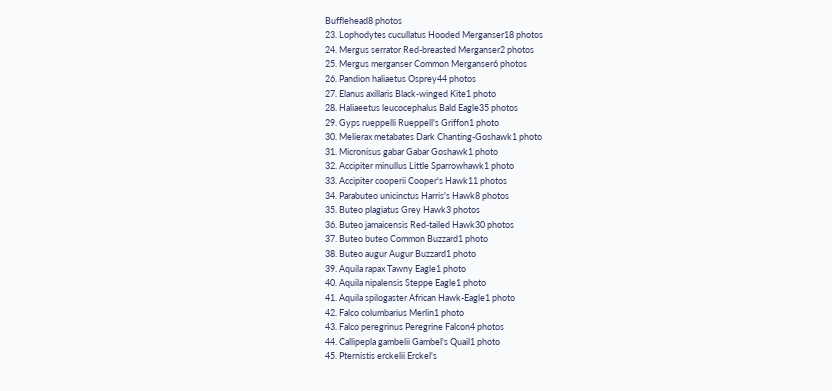Bufflehead8 photos
23. Lophodytes cucullatus Hooded Merganser18 photos
24. Mergus serrator Red-breasted Merganser2 photos
25. Mergus merganser Common Merganser6 photos
26. Pandion haliaetus Osprey44 photos
27. Elanus axillaris Black-winged Kite1 photo
28. Haliaeetus leucocephalus Bald Eagle35 photos
29. Gyps rueppelli Rueppell's Griffon1 photo
30. Melierax metabates Dark Chanting-Goshawk1 photo
31. Micronisus gabar Gabar Goshawk1 photo
32. Accipiter minullus Little Sparrowhawk1 photo
33. Accipiter cooperii Cooper's Hawk11 photos
34. Parabuteo unicinctus Harris's Hawk8 photos
35. Buteo plagiatus Grey Hawk3 photos
36. Buteo jamaicensis Red-tailed Hawk30 photos
37. Buteo buteo Common Buzzard1 photo
38. Buteo augur Augur Buzzard1 photo
39. Aquila rapax Tawny Eagle1 photo
40. Aquila nipalensis Steppe Eagle1 photo
41. Aquila spilogaster African Hawk-Eagle1 photo
42. Falco columbarius Merlin1 photo
43. Falco peregrinus Peregrine Falcon4 photos
44. Callipepla gambelii Gambel's Quail1 photo
45. Pternistis erckelii Erckel's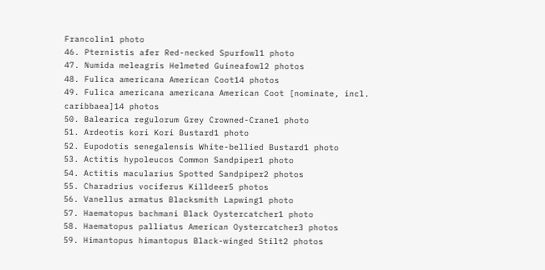Francolin1 photo
46. Pternistis afer Red-necked Spurfowl1 photo
47. Numida meleagris Helmeted Guineafowl2 photos
48. Fulica americana American Coot14 photos
49. Fulica americana americana American Coot [nominate, incl. caribbaea]14 photos
50. Balearica regulorum Grey Crowned-Crane1 photo
51. Ardeotis kori Kori Bustard1 photo
52. Eupodotis senegalensis White-bellied Bustard1 photo
53. Actitis hypoleucos Common Sandpiper1 photo
54. Actitis macularius Spotted Sandpiper2 photos
55. Charadrius vociferus Killdeer5 photos
56. Vanellus armatus Blacksmith Lapwing1 photo
57. Haematopus bachmani Black Oystercatcher1 photo
58. Haematopus palliatus American Oystercatcher3 photos
59. Himantopus himantopus Black-winged Stilt2 photos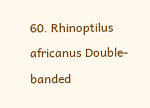60. Rhinoptilus africanus Double-banded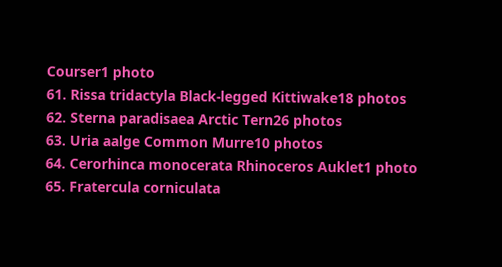Courser1 photo
61. Rissa tridactyla Black-legged Kittiwake18 photos
62. Sterna paradisaea Arctic Tern26 photos
63. Uria aalge Common Murre10 photos
64. Cerorhinca monocerata Rhinoceros Auklet1 photo
65. Fratercula corniculata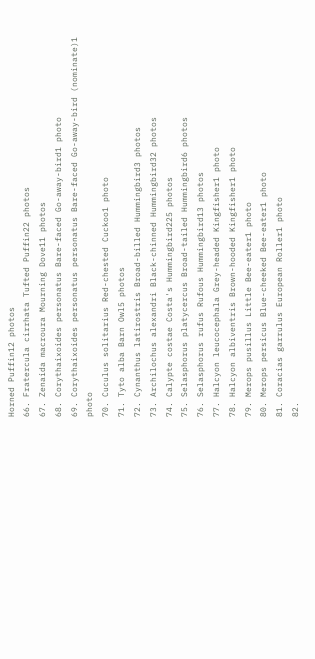Horned Puffin12 photos
66. Fratercula cirrhata Tufted Puffin22 photos
67. Zenaida macroura Mourning Dove11 photos
68. Corythaixoides personatus Bare-faced Go-away-bird1 photo
69. Corythaixoides personatus personatus Bare-faced Go-away-bird (nominate)1 photo
70. Cuculus solitarius Red-chested Cuckoo1 photo
71. Tyto alba Barn Owl5 photos
72. Cynanthus latirostris Broad-billed Hummingbird3 photos
73. Archilochus alexandri Black-chinned Hummingbird32 photos
74. Calypte costae Costa's Hummingbird225 photos
75. Selasphorus platycercus Broad-tailed Hummingbird6 photos
76. Selasphorus rufus Rufous Hummingbird13 photos
77. Halcyon leucocephala Grey-headed Kingfisher1 photo
78. Halcyon albiventris Brown-hooded Kingfisher1 photo
79. Merops pusillus Little Bee-eater1 photo
80. Merops persicus Blue-cheeked Bee-eater1 photo
81. Coracias garrulus European Roller1 photo
82.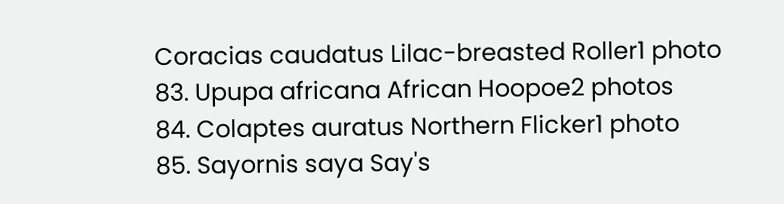Coracias caudatus Lilac-breasted Roller1 photo
83. Upupa africana African Hoopoe2 photos
84. Colaptes auratus Northern Flicker1 photo
85. Sayornis saya Say's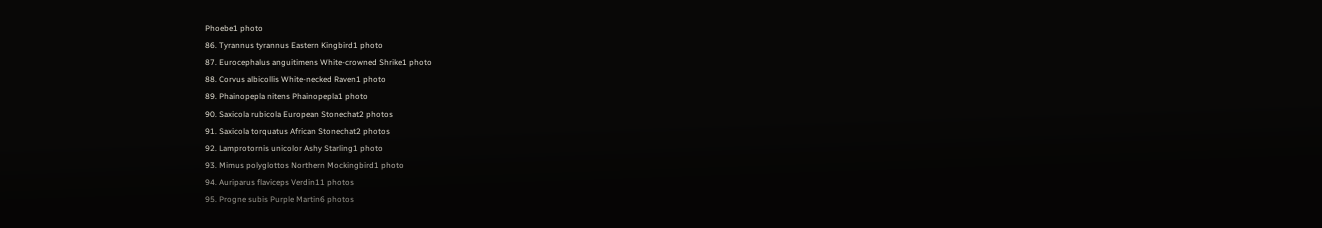Phoebe1 photo
86. Tyrannus tyrannus Eastern Kingbird1 photo
87. Eurocephalus anguitimens White-crowned Shrike1 photo
88. Corvus albicollis White-necked Raven1 photo
89. Phainopepla nitens Phainopepla1 photo
90. Saxicola rubicola European Stonechat2 photos
91. Saxicola torquatus African Stonechat2 photos
92. Lamprotornis unicolor Ashy Starling1 photo
93. Mimus polyglottos Northern Mockingbird1 photo
94. Auriparus flaviceps Verdin11 photos
95. Progne subis Purple Martin6 photos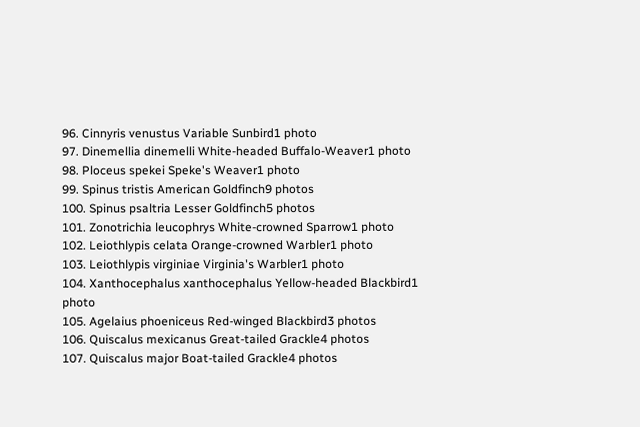96. Cinnyris venustus Variable Sunbird1 photo
97. Dinemellia dinemelli White-headed Buffalo-Weaver1 photo
98. Ploceus spekei Speke's Weaver1 photo
99. Spinus tristis American Goldfinch9 photos
100. Spinus psaltria Lesser Goldfinch5 photos
101. Zonotrichia leucophrys White-crowned Sparrow1 photo
102. Leiothlypis celata Orange-crowned Warbler1 photo
103. Leiothlypis virginiae Virginia's Warbler1 photo
104. Xanthocephalus xanthocephalus Yellow-headed Blackbird1 photo
105. Agelaius phoeniceus Red-winged Blackbird3 photos
106. Quiscalus mexicanus Great-tailed Grackle4 photos
107. Quiscalus major Boat-tailed Grackle4 photos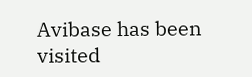Avibase has been visited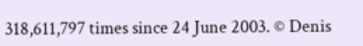318,611,797 times since 24 June 2003. © Denis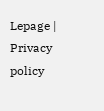Lepage | Privacy policy